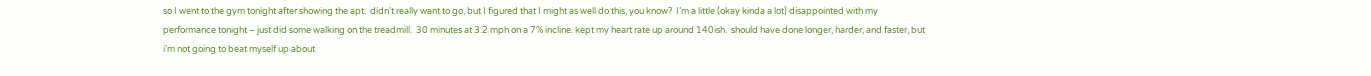so I went to the gym tonight after showing the apt.  didn’t really want to go, but I figured that I might as well do this, you know?  I’m a little (okay kinda a lot) disappointed with my performance tonight – just did some walking on the treadmill.  30 minutes at 3.2 mph on a 7% incline. kept my heart rate up around 140ish.  should have done longer, harder, and faster, but i’m not going to beat myself up about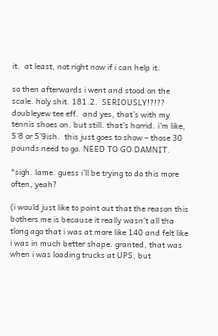it.  at least, not right now if i can help it.

so then afterwards i went and stood on the scale. holy shit. 181.2.  SERIOUSLY!?!?? doubleyew tee eff.  and yes, that’s with my tennis shoes on. but still. that’s horrid. i’m like, 5’8 or 5’9ish.  this just goes to show – those 30 pounds need to go. NEED TO GO DAMNIT.

*sigh. lame. guess i’ll be trying to do this more often, yeah?

(i would just like to point out that the reason this bothers me is because it really wasn’t all tha tlong ago that i was at more like 140 and felt like i was in much better shape. granted, that was when i was loading trucks at UPS, but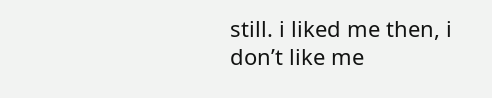still. i liked me then, i don’t like me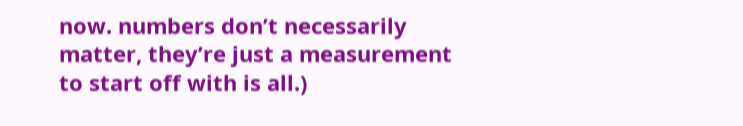now. numbers don’t necessarily matter, they’re just a measurement to start off with is all.)